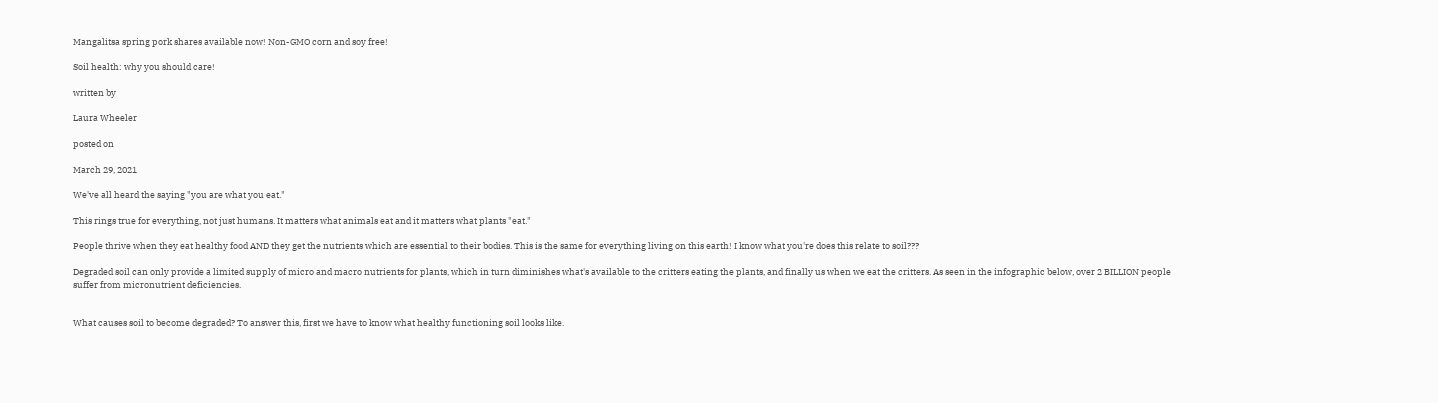Mangalitsa spring pork shares available now! Non-GMO corn and soy free!

Soil health: why you should care!

written by

Laura Wheeler

posted on

March 29, 2021

We've all heard the saying "you are what you eat."

This rings true for everything, not just humans. It matters what animals eat and it matters what plants "eat."

People thrive when they eat healthy food AND they get the nutrients which are essential to their bodies. This is the same for everything living on this earth! I know what you're does this relate to soil???

Degraded soil can only provide a limited supply of micro and macro nutrients for plants, which in turn diminishes what's available to the critters eating the plants, and finally us when we eat the critters. As seen in the infographic below, over 2 BILLION people suffer from micronutrient deficiencies.


What causes soil to become degraded? To answer this, first we have to know what healthy functioning soil looks like.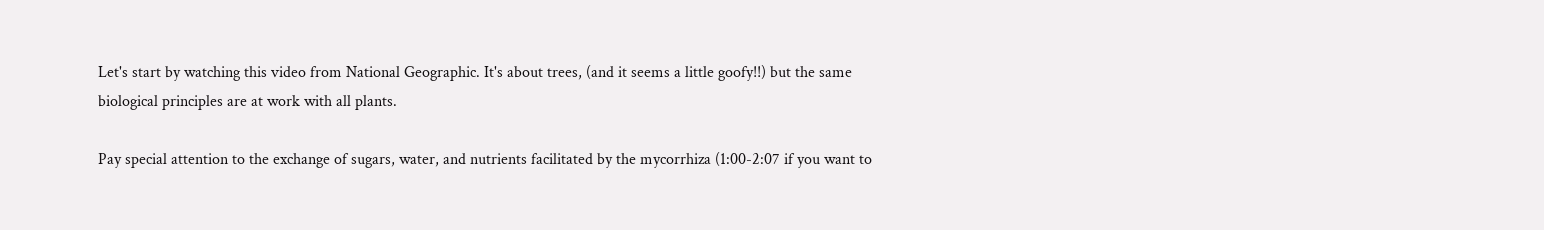Let's start by watching this video from National Geographic. It's about trees, (and it seems a little goofy!!) but the same biological principles are at work with all plants.

Pay special attention to the exchange of sugars, water, and nutrients facilitated by the mycorrhiza (1:00-2:07 if you want to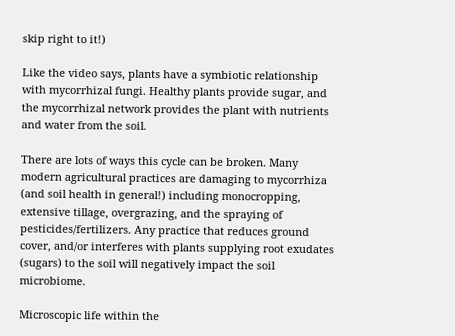skip right to it!)

Like the video says, plants have a symbiotic relationship with mycorrhizal fungi. Healthy plants provide sugar, and the mycorrhizal network provides the plant with nutrients and water from the soil.

There are lots of ways this cycle can be broken. Many modern agricultural practices are damaging to mycorrhiza (and soil health in general!) including monocropping, extensive tillage, overgrazing, and the spraying of pesticides/fertilizers. Any practice that reduces ground cover, and/or interferes with plants supplying root exudates (sugars) to the soil will negatively impact the soil microbiome.

Microscopic life within the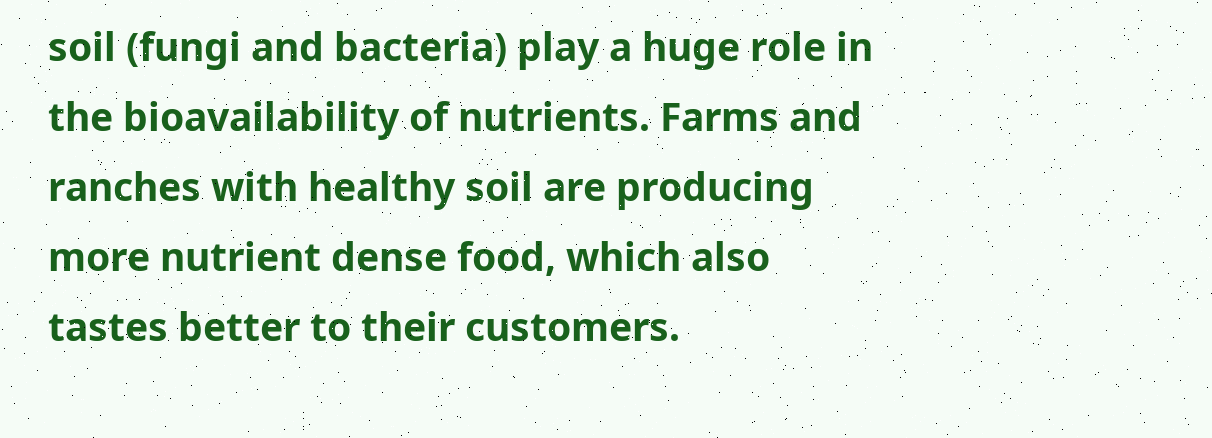soil (fungi and bacteria) play a huge role in the bioavailability of nutrients. Farms and ranches with healthy soil are producing more nutrient dense food, which also tastes better to their customers.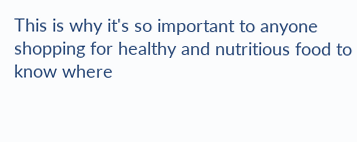This is why it's so important to anyone shopping for healthy and nutritious food to know where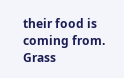their food is coming from. Grass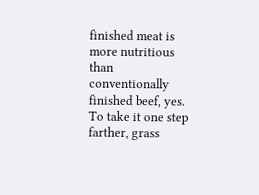finished meat is more nutritious than conventionally finished beef, yes. To take it one step farther, grass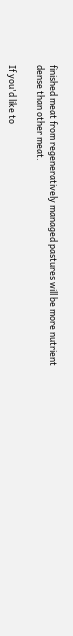finished meat from regeneratively managed pastures will be more nutrient dense than other meat.

If you'd like to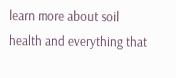learn more about soil health and everything that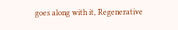goes along with it, Regenerative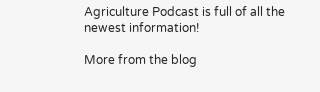Agriculture Podcast is full of all the newest information!

More from the blog